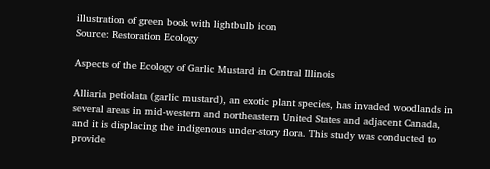illustration of green book with lightbulb icon
Source: Restoration Ecology

Aspects of the Ecology of Garlic Mustard in Central Illinois

Alliaria petiolata (garlic mustard), an exotic plant species, has invaded woodlands in several areas in mid-western and northeastern United States and adjacent Canada, and it is displacing the indigenous under-story flora. This study was conducted to provide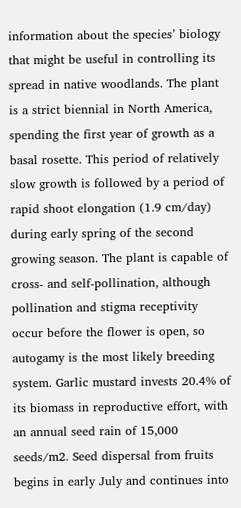information about the species’ biology that might be useful in controlling its spread in native woodlands. The plant is a strict biennial in North America, spending the first year of growth as a basal rosette. This period of relatively slow growth is followed by a period of rapid shoot elongation (1.9 cm/day) during early spring of the second growing season. The plant is capable of cross- and self-pollination, although pollination and stigma receptivity occur before the flower is open, so autogamy is the most likely breeding system. Garlic mustard invests 20.4% of its biomass in reproductive effort, with an annual seed rain of 15,000 seeds/m2. Seed dispersal from fruits begins in early July and continues into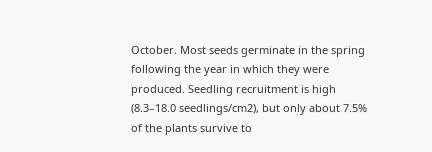October. Most seeds germinate in the spring following the year in which they were produced. Seedling recruitment is high (8.3–18.0 seedlings/cm2), but only about 7.5% of the plants survive to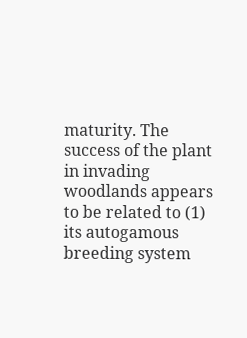maturity. The success of the plant in invading woodlands appears to be related to (1) its autogamous breeding system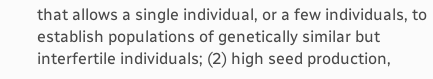that allows a single individual, or a few individuals, to establish populations of genetically similar but interfertile individuals; (2) high seed production,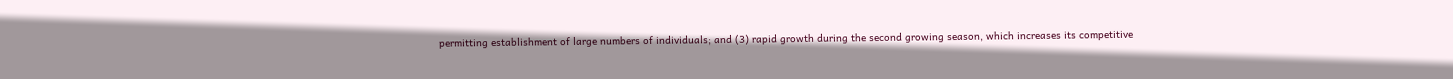permitting establishment of large numbers of individuals; and (3) rapid growth during the second growing season, which increases its competitive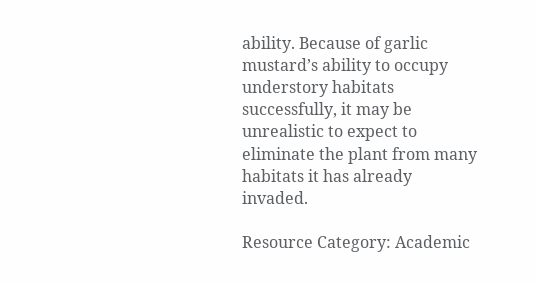ability. Because of garlic mustard’s ability to occupy understory habitats successfully, it may be unrealistic to expect to eliminate the plant from many habitats it has already invaded.

Resource Category: Academic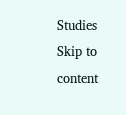Studies
Skip to content